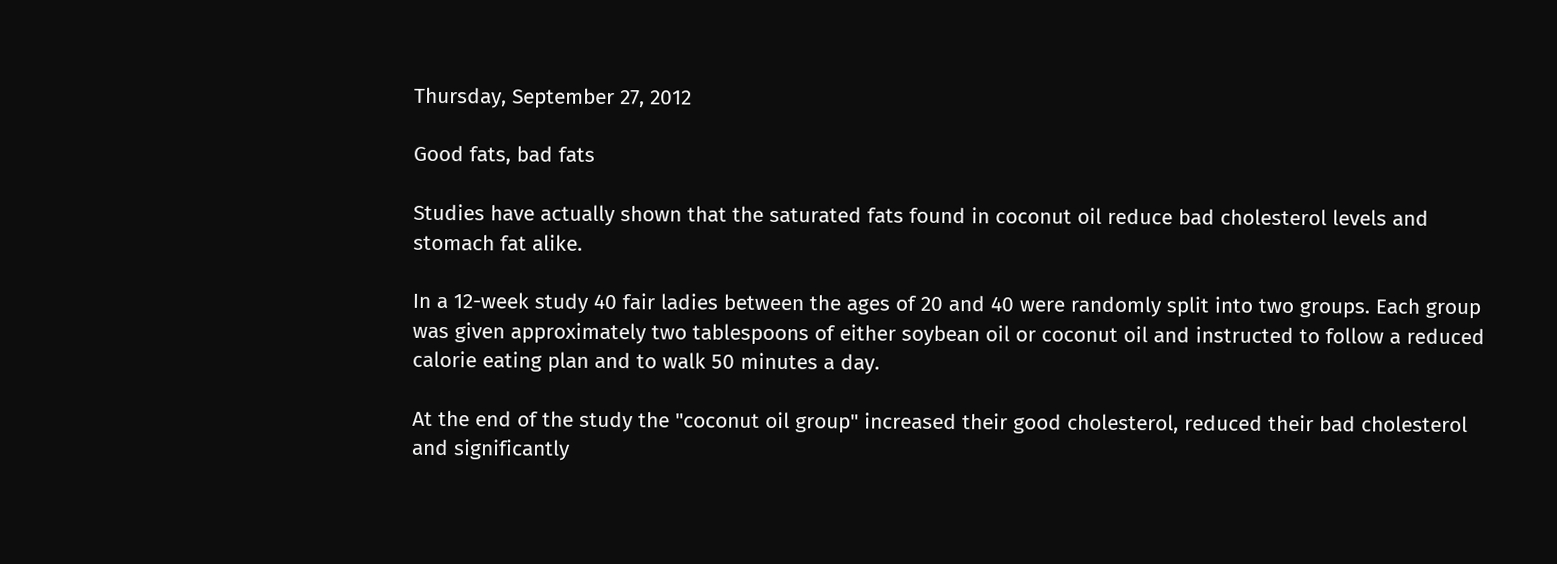Thursday, September 27, 2012

Good fats, bad fats

Studies have actually shown that the saturated fats found in coconut oil reduce bad cholesterol levels and stomach fat alike.

In a 12-week study 40 fair ladies between the ages of 20 and 40 were randomly split into two groups. Each group was given approximately two tablespoons of either soybean oil or coconut oil and instructed to follow a reduced calorie eating plan and to walk 50 minutes a day.

At the end of the study the "coconut oil group" increased their good cholesterol, reduced their bad cholesterol and significantly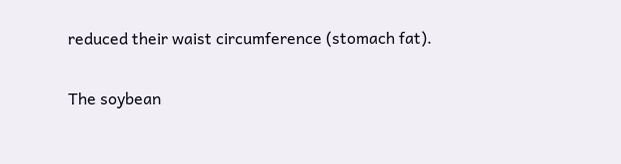reduced their waist circumference (stomach fat).

The soybean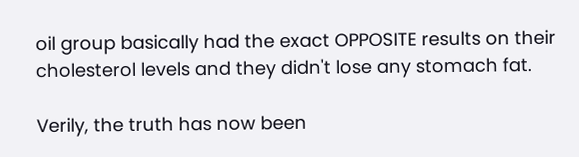oil group basically had the exact OPPOSITE results on their cholesterol levels and they didn't lose any stomach fat.

Verily, the truth has now been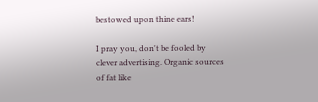bestowed upon thine ears!

I pray you, don't be fooled by clever advertising. Organic sources of fat like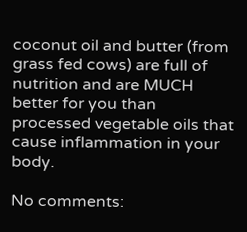coconut oil and butter (from grass fed cows) are full of nutrition and are MUCH better for you than processed vegetable oils that cause inflammation in your body.

No comments: